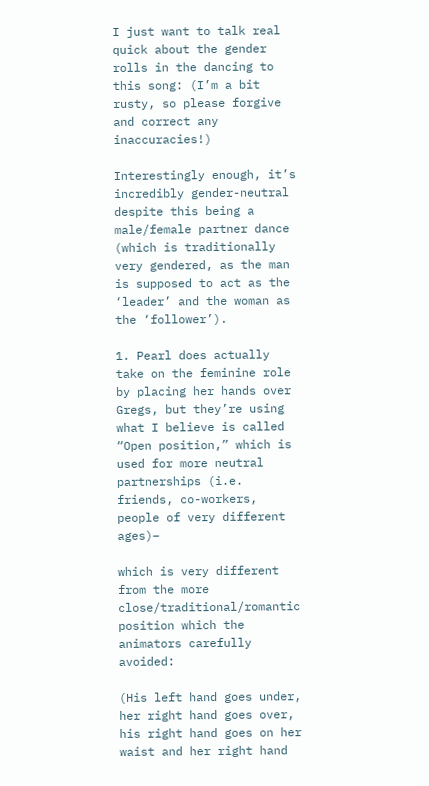I just want to talk real quick about the gender rolls in the dancing to this song: (I’m a bit rusty, so please forgive and correct any inaccuracies!)

Interestingly enough, it’s incredibly gender-neutral despite this being a male/female partner dance (which is traditionally very gendered, as the man is supposed to act as the ‘leader’ and the woman as the ‘follower’).

1. Pearl does actually take on the feminine role by placing her hands over Gregs, but they’re using what I believe is called “Open position,” which is used for more neutral partnerships (i.e. friends, co-workers, people of very different ages)–

which is very different from the more close/traditional/romantic position which the animators carefully avoided:

(His left hand goes under, her right hand goes over, his right hand goes on her waist and her right hand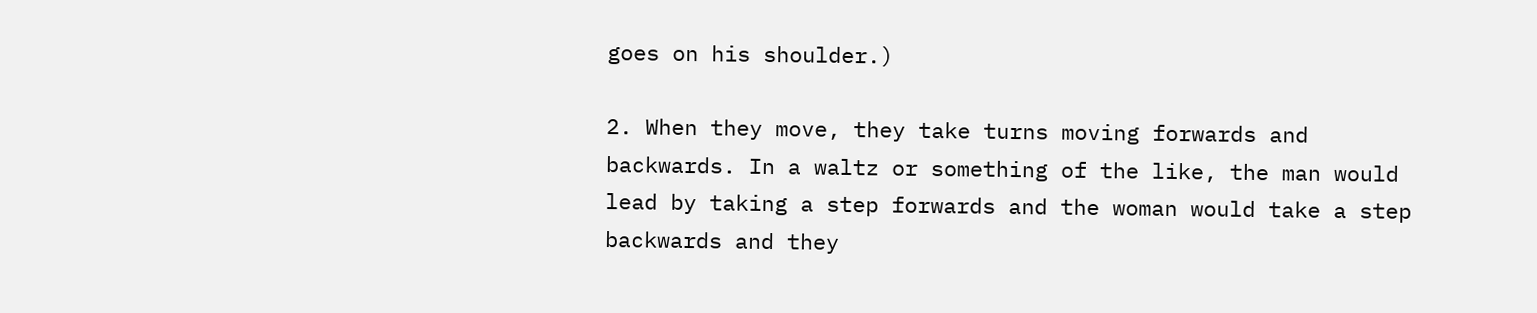goes on his shoulder.)

2. When they move, they take turns moving forwards and backwards. In a waltz or something of the like, the man would lead by taking a step forwards and the woman would take a step backwards and they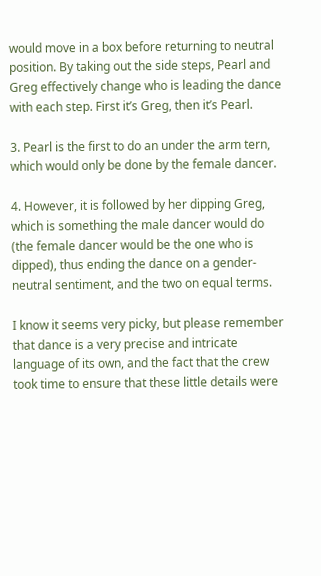would move in a box before returning to neutral position. By taking out the side steps, Pearl and Greg effectively change who is leading the dance with each step. First it’s Greg, then it’s Pearl.

3. Pearl is the first to do an under the arm tern, which would only be done by the female dancer.

4. However, it is followed by her dipping Greg, which is something the male dancer would do (the female dancer would be the one who is dipped), thus ending the dance on a gender-neutral sentiment, and the two on equal terms.

I know it seems very picky, but please remember that dance is a very precise and intricate language of its own, and the fact that the crew took time to ensure that these little details were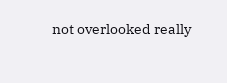not overlooked really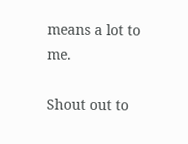means a lot to me.

Shout out to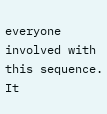everyone involved with this sequence. It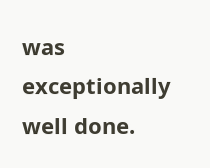was exceptionally well done.